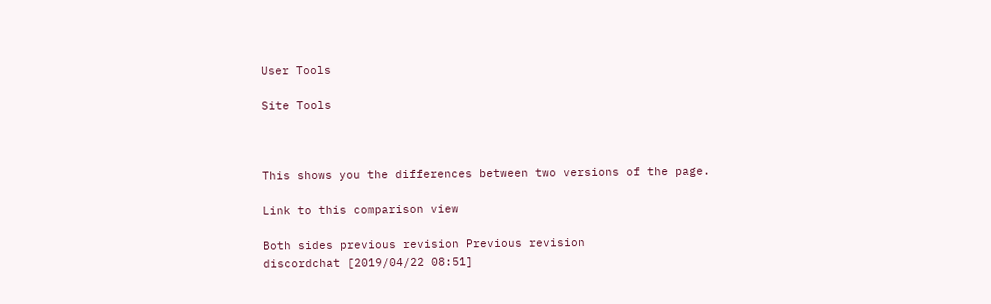User Tools

Site Tools



This shows you the differences between two versions of the page.

Link to this comparison view

Both sides previous revision Previous revision
discordchat [2019/04/22 08:51]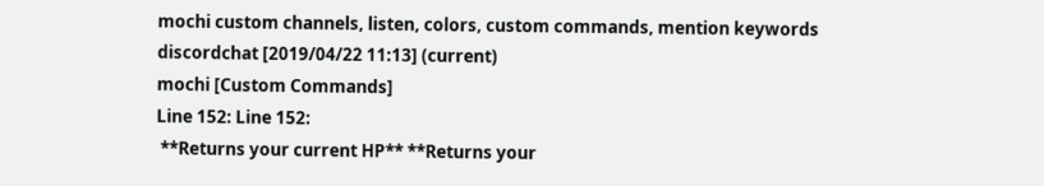mochi custom channels, listen, colors, custom commands, mention keywords
discordchat [2019/04/22 11:13] (current)
mochi [Custom Commands]
Line 152: Line 152:
 **Returns your current HP** **Returns your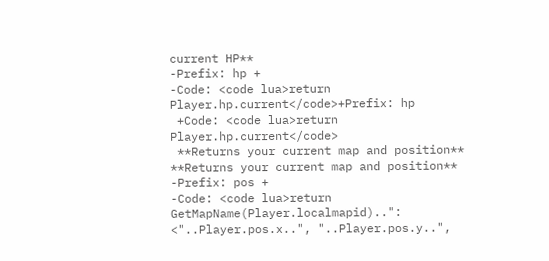current HP**
-Prefix: hp +
-Code: <code lua>return Player.hp.current</code>+Prefix: hp
 +Code: <code lua>return Player.hp.current</code>
 **Returns your current map and position** **Returns your current map and position**
-Prefix: pos +
-Code: <code lua>return GetMapName(Player.localmapid)..": <"..Player.pos.x..", "..Player.pos.y..",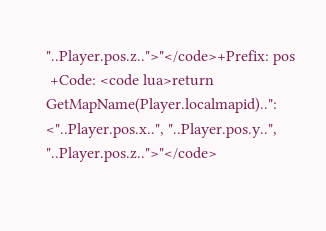"..Player.pos.z..">"</code>+Prefix: pos
 +Code: <code lua>return GetMapName(Player.localmapid)..": <"..Player.pos.x..", "..Player.pos.y..", "..Player.pos.z..">"</code>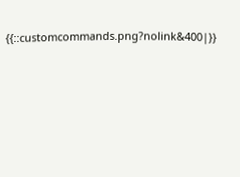{{::customcommands.png?nolink&400|}}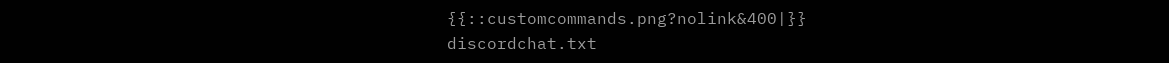{{::customcommands.png?nolink&400|}}
discordchat.txt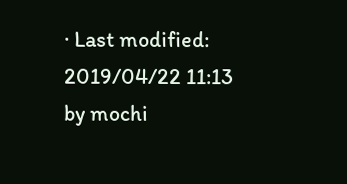· Last modified: 2019/04/22 11:13 by mochi